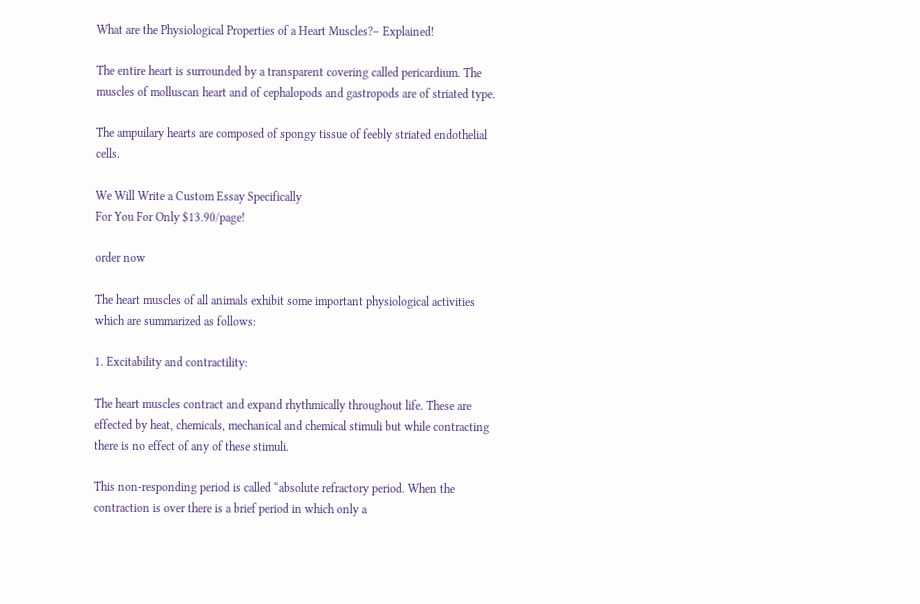What are the Physiological Properties of a Heart Muscles?– Explained!

The entire heart is surrounded by a transparent covering called pericardium. The muscles of molluscan heart and of cephalopods and gastropods are of striated type.

The ampuilary hearts are composed of spongy tissue of feebly striated endothelial cells.

We Will Write a Custom Essay Specifically
For You For Only $13.90/page!

order now

The heart muscles of all animals exhibit some important physiological activities which are summarized as follows:

1. Excitability and contractility:

The heart muscles contract and expand rhythmically throughout life. These are effected by heat, chemicals, mechanical and chemical stimuli but while contracting there is no effect of any of these stimuli.

This non-responding period is called “absolute refractory period. When the contraction is over there is a brief period in which only a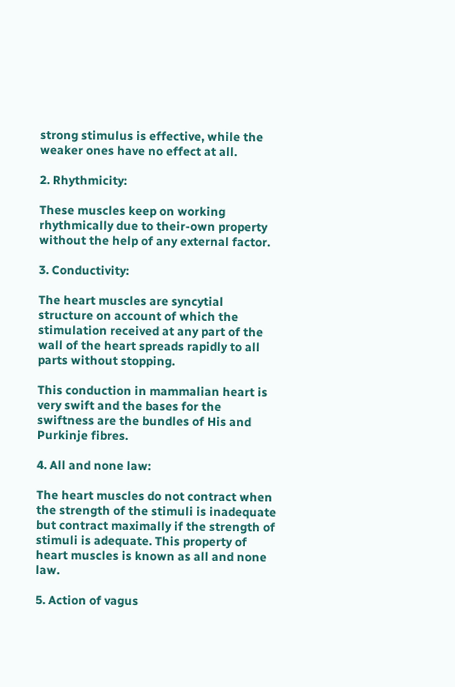strong stimulus is effective, while the weaker ones have no effect at all.

2. Rhythmicity:

These muscles keep on working rhythmically due to their-own property without the help of any external factor.

3. Conductivity:

The heart muscles are syncytial structure on account of which the stimulation received at any part of the wall of the heart spreads rapidly to all parts without stopping.

This conduction in mammalian heart is very swift and the bases for the swiftness are the bundles of His and Purkinje fibres.

4. All and none law:

The heart muscles do not contract when the strength of the stimuli is inadequate but contract maximally if the strength of stimuli is adequate. This property of heart muscles is known as all and none law.

5. Action of vagus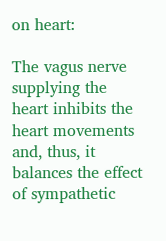on heart:

The vagus nerve supplying the heart inhibits the heart movements and, thus, it balances the effect of sympathetic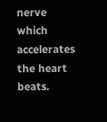nerve which accelerates the heart beats.